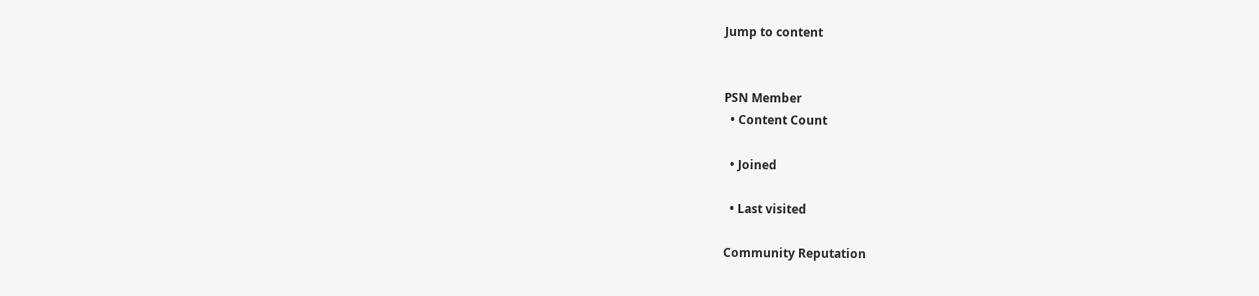Jump to content


PSN Member
  • Content Count

  • Joined

  • Last visited

Community Reputation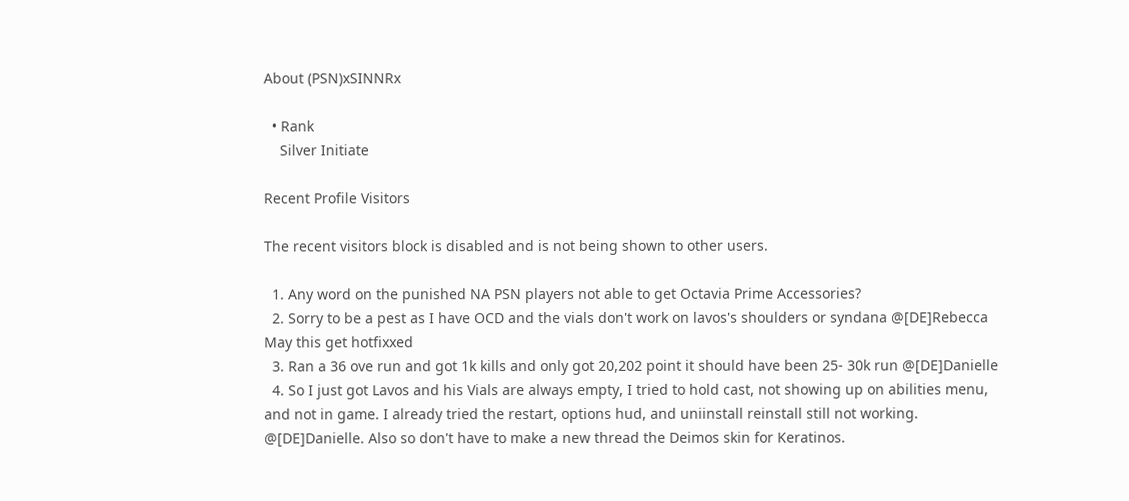About (PSN)xSINNRx

  • Rank
    Silver Initiate

Recent Profile Visitors

The recent visitors block is disabled and is not being shown to other users.

  1. Any word on the punished NA PSN players not able to get Octavia Prime Accessories?
  2. Sorry to be a pest as I have OCD and the vials don't work on lavos's shoulders or syndana @[DE]Rebecca May this get hotfixxed
  3. Ran a 36 ove run and got 1k kills and only got 20,202 point it should have been 25- 30k run @[DE]Danielle
  4. So I just got Lavos and his Vials are always empty, I tried to hold cast, not showing up on abilities menu, and not in game. I already tried the restart, options hud, and uniinstall reinstall still not working. @[DE]Danielle. Also so don't have to make a new thread the Deimos skin for Keratinos.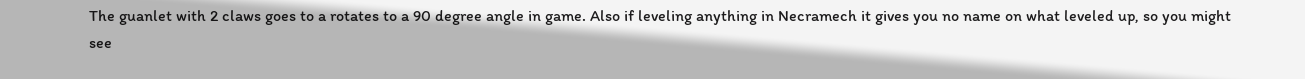The guanlet with 2 claws goes to a rotates to a 90 degree angle in game. Also if leveling anything in Necramech it gives you no name on what leveled up, so you might see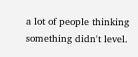a lot of people thinking something didn't level.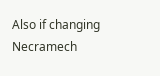Also if changing Necramech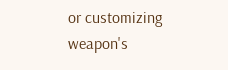or customizing weapon's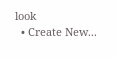look
  • Create New...